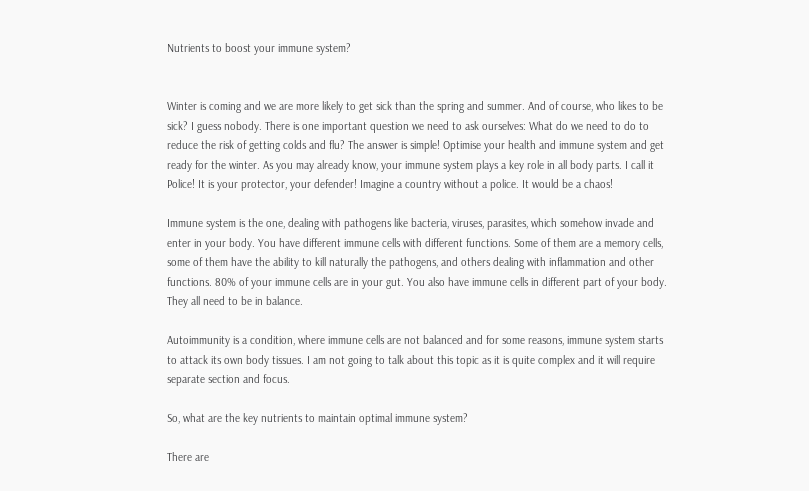Nutrients to boost your immune system?


Winter is coming and we are more likely to get sick than the spring and summer. And of course, who likes to be sick? I guess nobody. There is one important question we need to ask ourselves: What do we need to do to reduce the risk of getting colds and flu? The answer is simple! Optimise your health and immune system and get ready for the winter. As you may already know, your immune system plays a key role in all body parts. I call it Police! It is your protector, your defender! Imagine a country without a police. It would be a chaos!

Immune system is the one, dealing with pathogens like bacteria, viruses, parasites, which somehow invade and enter in your body. You have different immune cells with different functions. Some of them are a memory cells, some of them have the ability to kill naturally the pathogens, and others dealing with inflammation and other functions. 80% of your immune cells are in your gut. You also have immune cells in different part of your body. They all need to be in balance.

Autoimmunity is a condition, where immune cells are not balanced and for some reasons, immune system starts to attack its own body tissues. I am not going to talk about this topic as it is quite complex and it will require separate section and focus.

So, what are the key nutrients to maintain optimal immune system?

There are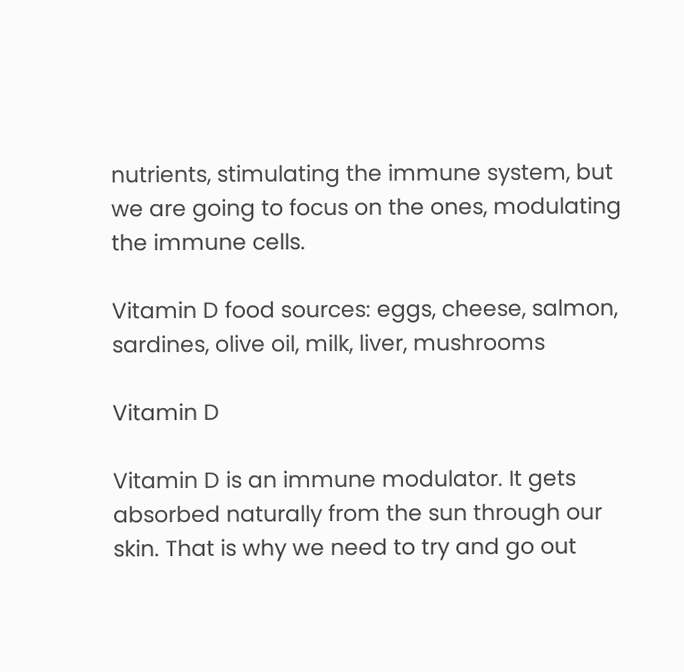nutrients, stimulating the immune system, but we are going to focus on the ones, modulating the immune cells.

Vitamin D food sources: eggs, cheese, salmon, sardines, olive oil, milk, liver, mushrooms

Vitamin D

Vitamin D is an immune modulator. It gets absorbed naturally from the sun through our skin. That is why we need to try and go out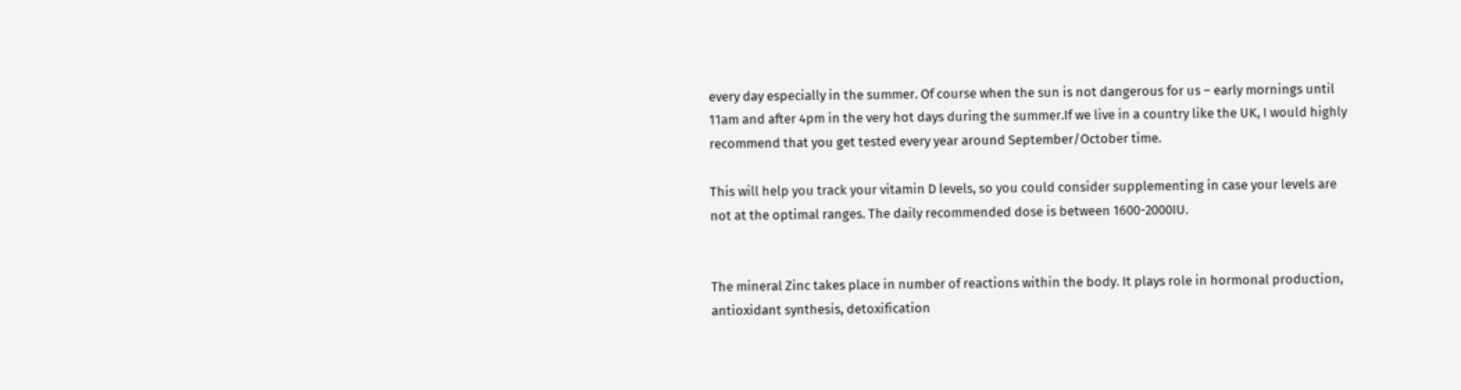every day especially in the summer. Of course when the sun is not dangerous for us – early mornings until 11am and after 4pm in the very hot days during the summer.If we live in a country like the UK, I would highly recommend that you get tested every year around September/October time.

This will help you track your vitamin D levels, so you could consider supplementing in case your levels are not at the optimal ranges. The daily recommended dose is between 1600-2000IU.


The mineral Zinc takes place in number of reactions within the body. It plays role in hormonal production, antioxidant synthesis, detoxification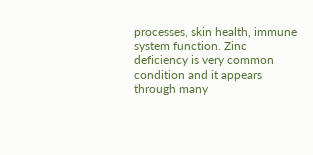processes, skin health, immune system function. Zinc deficiency is very common condition and it appears through many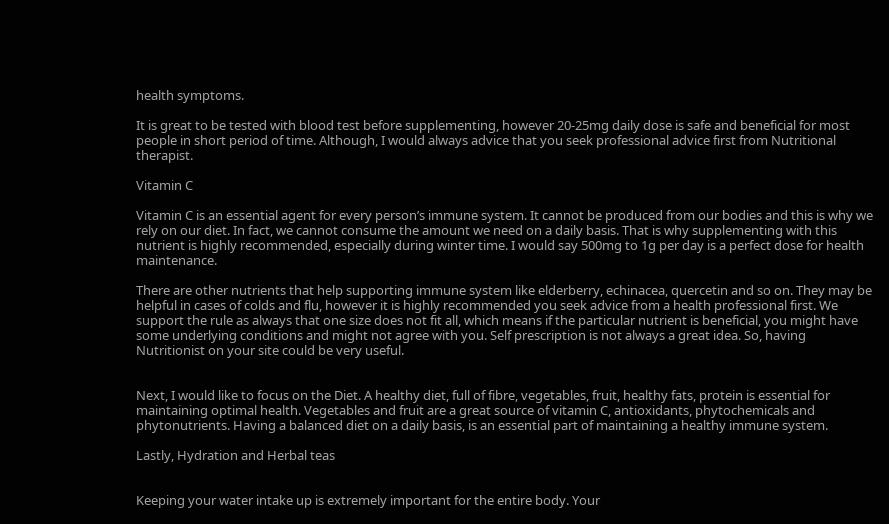health symptoms.

It is great to be tested with blood test before supplementing, however 20-25mg daily dose is safe and beneficial for most people in short period of time. Although, I would always advice that you seek professional advice first from Nutritional therapist.

Vitamin C

Vitamin C is an essential agent for every person’s immune system. It cannot be produced from our bodies and this is why we rely on our diet. In fact, we cannot consume the amount we need on a daily basis. That is why supplementing with this nutrient is highly recommended, especially during winter time. I would say 500mg to 1g per day is a perfect dose for health maintenance.

There are other nutrients that help supporting immune system like elderberry, echinacea, quercetin and so on. They may be helpful in cases of colds and flu, however it is highly recommended you seek advice from a health professional first. We support the rule as always that one size does not fit all, which means if the particular nutrient is beneficial, you might have some underlying conditions and might not agree with you. Self prescription is not always a great idea. So, having Nutritionist on your site could be very useful.


Next, I would like to focus on the Diet. A healthy diet, full of fibre, vegetables, fruit, healthy fats, protein is essential for maintaining optimal health. Vegetables and fruit are a great source of vitamin C, antioxidants, phytochemicals and phytonutrients. Having a balanced diet on a daily basis, is an essential part of maintaining a healthy immune system.

Lastly, Hydration and Herbal teas


Keeping your water intake up is extremely important for the entire body. Your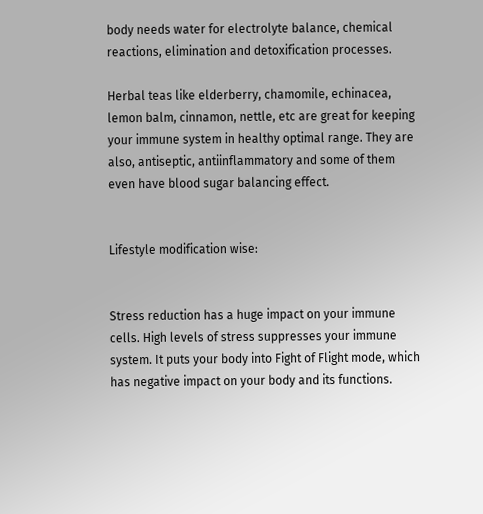body needs water for electrolyte balance, chemical reactions, elimination and detoxification processes.

Herbal teas like elderberry, chamomile, echinacea, lemon balm, cinnamon, nettle, etc are great for keeping your immune system in healthy optimal range. They are also, antiseptic, antiinflammatory and some of them even have blood sugar balancing effect.


Lifestyle modification wise:


Stress reduction has a huge impact on your immune cells. High levels of stress suppresses your immune system. It puts your body into Fight of Flight mode, which has negative impact on your body and its functions.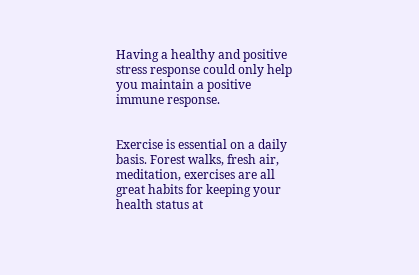Having a healthy and positive stress response could only help you maintain a positive immune response.


Exercise is essential on a daily basis. Forest walks, fresh air, meditation, exercises are all great habits for keeping your health status at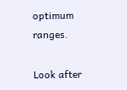optimum ranges.

Look after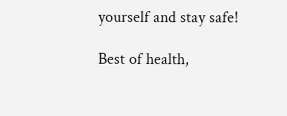yourself and stay safe!

Best of health,